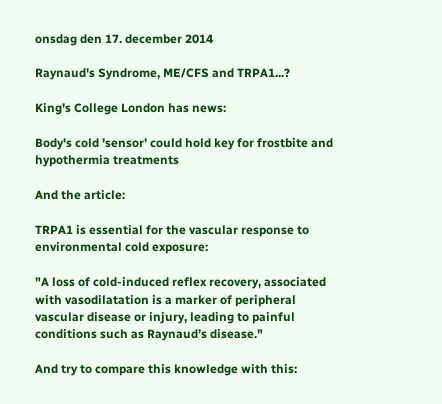onsdag den 17. december 2014

Raynaud's Syndrome, ME/CFS and TRPA1...?

King's College London has news:

Body's cold 'sensor' could hold key for frostbite and hypothermia treatments

And the article:

TRPA1 is essential for the vascular response to environmental cold exposure:

"A loss of cold-induced reflex recovery, associated with vasodilatation is a marker of peripheral vascular disease or injury, leading to painful conditions such as Raynaud’s disease."

And try to compare this knowledge with this: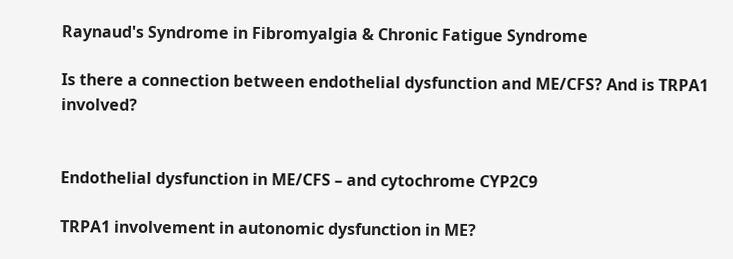Raynaud's Syndrome in Fibromyalgia & Chronic Fatigue Syndrome

Is there a connection between endothelial dysfunction and ME/CFS? And is TRPA1 involved?


Endothelial dysfunction in ME/CFS – and cytochrome CYP2C9

TRPA1 involvement in autonomic dysfunction in ME?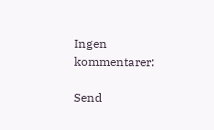Ingen kommentarer:

Send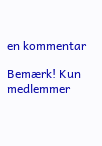en kommentar

Bemærk! Kun medlemmer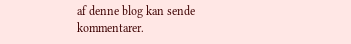af denne blog kan sende kommentarer.